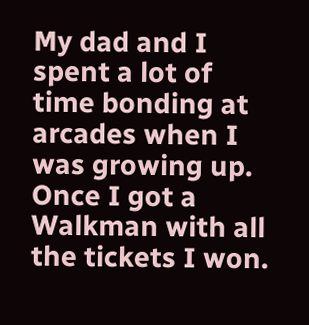My dad and I spent a lot of time bonding at arcades when I was growing up. Once I got a Walkman with all the tickets I won.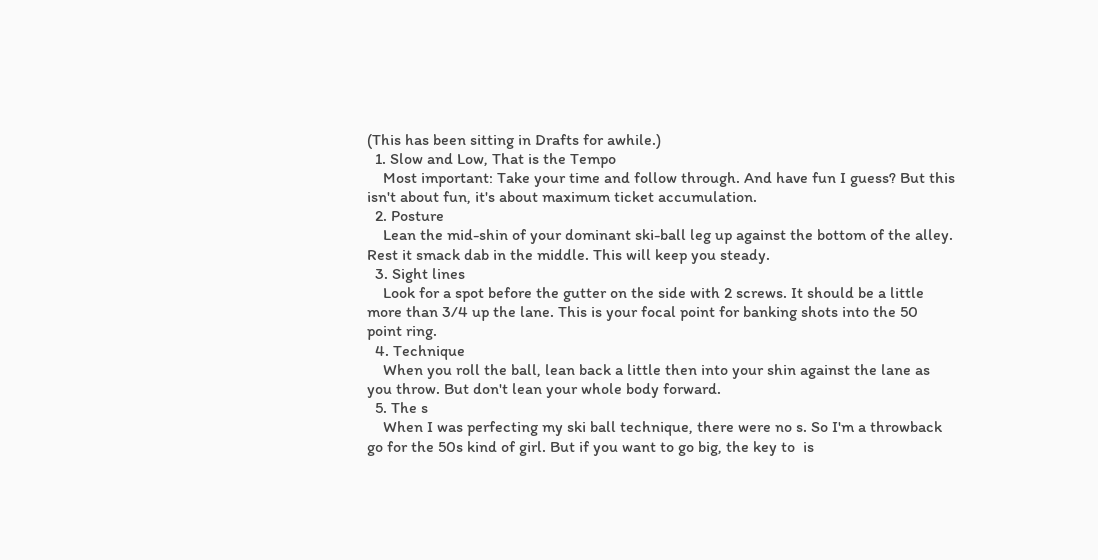(This has been sitting in Drafts for awhile.)
  1. Slow and Low, That is the Tempo
    Most important: Take your time and follow through. And have fun I guess? But this isn't about fun, it's about maximum ticket accumulation.
  2. Posture
    Lean the mid-shin of your dominant ski-ball leg up against the bottom of the alley. Rest it smack dab in the middle. This will keep you steady.
  3. Sight lines
    Look for a spot before the gutter on the side with 2 screws. It should be a little more than 3/4 up the lane. This is your focal point for banking shots into the 50 point ring.
  4. Technique
    When you roll the ball, lean back a little then into your shin against the lane as you throw. But don't lean your whole body forward.
  5. The s
    When I was perfecting my ski ball technique, there were no s. So I'm a throwback go for the 50s kind of girl. But if you want to go big, the key to  is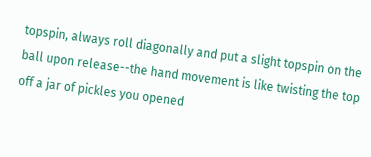topspin, always roll diagonally and put a slight topspin on the ball upon release--the hand movement is like twisting the top off a jar of pickles you opened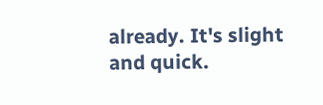already. It's slight and quick.